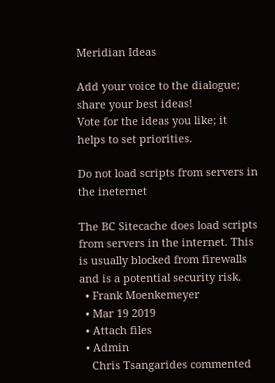Meridian Ideas

Add your voice to the dialogue; share your best ideas!
Vote for the ideas you like; it helps to set priorities.

Do not load scripts from servers in the ineternet

The BC Sitecache does load scripts from servers in the internet. This is usually blocked from firewalls and is a potential security risk.
  • Frank Moenkemeyer
  • Mar 19 2019
  • Attach files
  • Admin
    Chris Tsangarides commented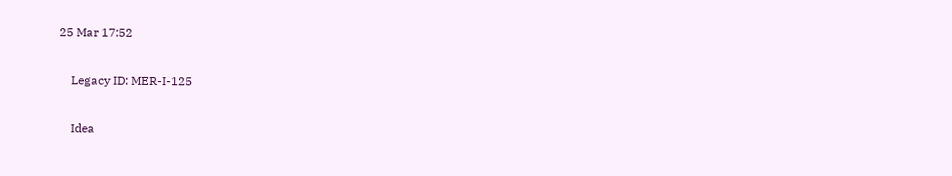25 Mar 17:52

    Legacy ID: MER-I-125

    Idea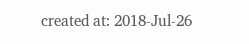created at: 2018-Jul-26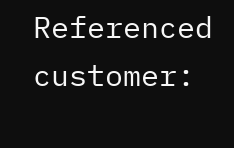Referenced customer: